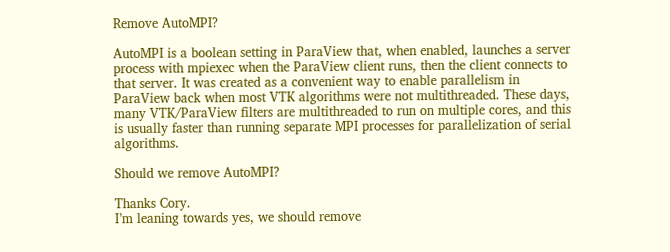Remove AutoMPI?

AutoMPI is a boolean setting in ParaView that, when enabled, launches a server process with mpiexec when the ParaView client runs, then the client connects to that server. It was created as a convenient way to enable parallelism in ParaView back when most VTK algorithms were not multithreaded. These days, many VTK/ParaView filters are multithreaded to run on multiple cores, and this is usually faster than running separate MPI processes for parallelization of serial algorithms.

Should we remove AutoMPI?

Thanks Cory.
I’m leaning towards yes, we should remove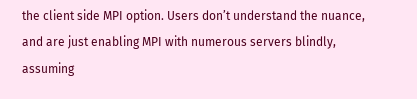the client side MPI option. Users don’t understand the nuance, and are just enabling MPI with numerous servers blindly, assuming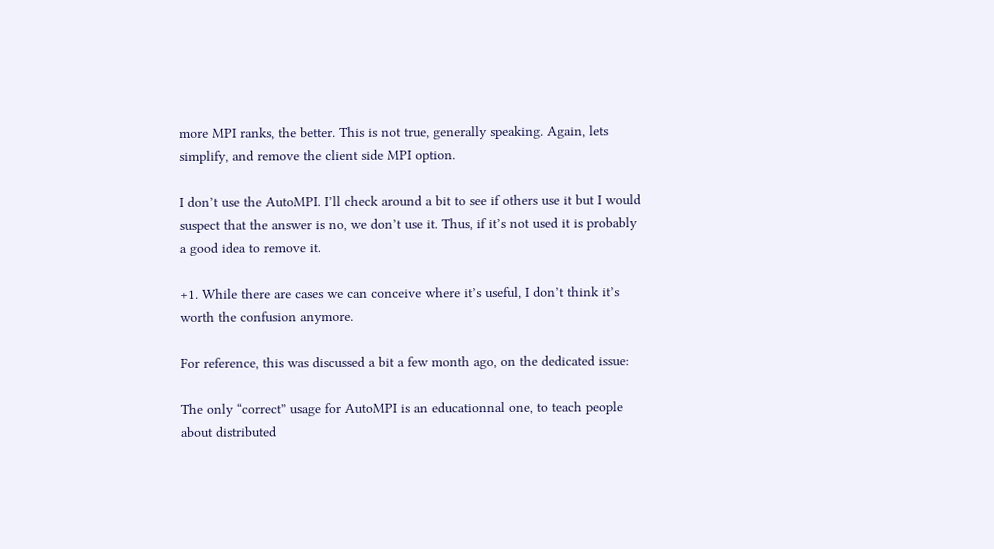more MPI ranks, the better. This is not true, generally speaking. Again, lets simplify, and remove the client side MPI option.

I don’t use the AutoMPI. I’ll check around a bit to see if others use it but I would suspect that the answer is no, we don’t use it. Thus, if it’s not used it is probably a good idea to remove it.

+1. While there are cases we can conceive where it’s useful, I don’t think it’s worth the confusion anymore.

For reference, this was discussed a bit a few month ago, on the dedicated issue:

The only “correct” usage for AutoMPI is an educationnal one, to teach people about distributed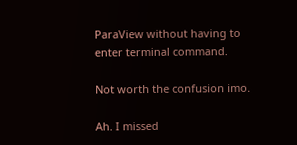ParaView without having to enter terminal command.

Not worth the confusion imo.

Ah. I missed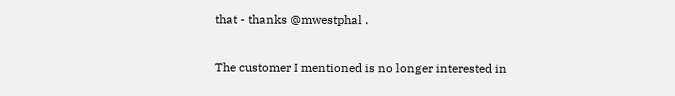that - thanks @mwestphal .

The customer I mentioned is no longer interested in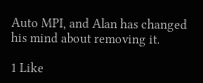Auto MPI, and Alan has changed his mind about removing it.

1 Like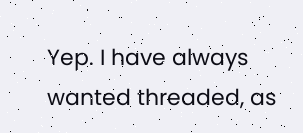Yep. I have always wanted threaded, as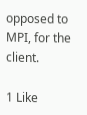opposed to MPI, for the client.

1 Like